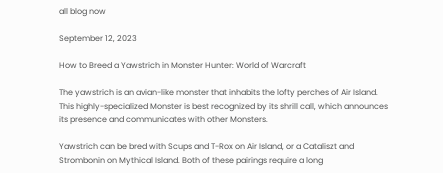all blog now

September 12, 2023

How to Breed a Yawstrich in Monster Hunter: World of Warcraft

The yawstrich is an avian-like monster that inhabits the lofty perches of Air Island. This highly-specialized Monster is best recognized by its shrill call, which announces its presence and communicates with other Monsters.

Yawstrich can be bred with Scups and T-Rox on Air Island, or a Cataliszt and Strombonin on Mythical Island. Both of these pairings require a long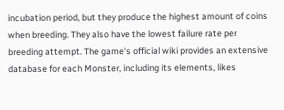incubation period, but they produce the highest amount of coins when breeding. They also have the lowest failure rate per breeding attempt. The game's official wiki provides an extensive database for each Monster, including its elements, likes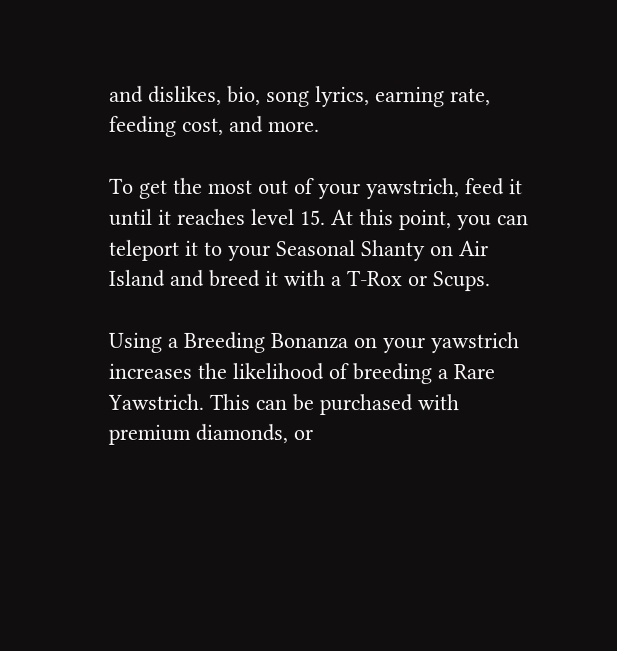and dislikes, bio, song lyrics, earning rate, feeding cost, and more.

To get the most out of your yawstrich, feed it until it reaches level 15. At this point, you can teleport it to your Seasonal Shanty on Air Island and breed it with a T-Rox or Scups.

Using a Breeding Bonanza on your yawstrich increases the likelihood of breeding a Rare Yawstrich. This can be purchased with premium diamonds, or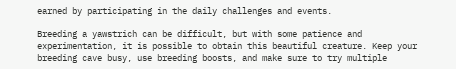earned by participating in the daily challenges and events.

Breeding a yawstrich can be difficult, but with some patience and experimentation, it is possible to obtain this beautiful creature. Keep your breeding cave busy, use breeding boosts, and make sure to try multiple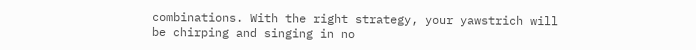combinations. With the right strategy, your yawstrich will be chirping and singing in no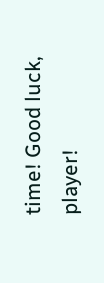time! Good luck, player!